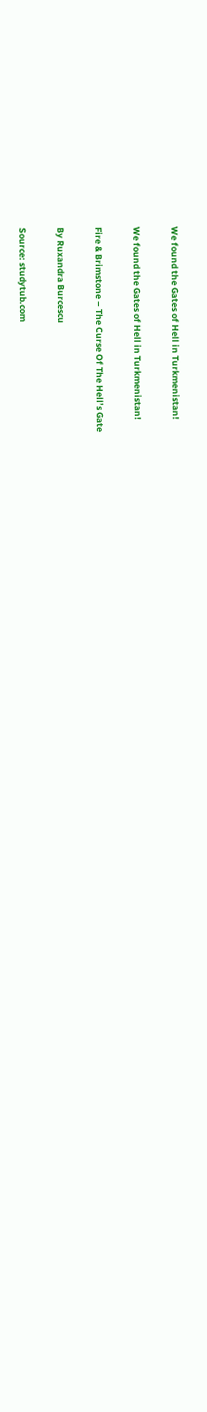We found the Gates of Hell in Turkmenistan!

We found the Gates of Hell in Turkmenistan!

Fire & Brimstone – The Curse Of The Hell’s Gate

By Ruxandra Burcescu

Source: studytub.com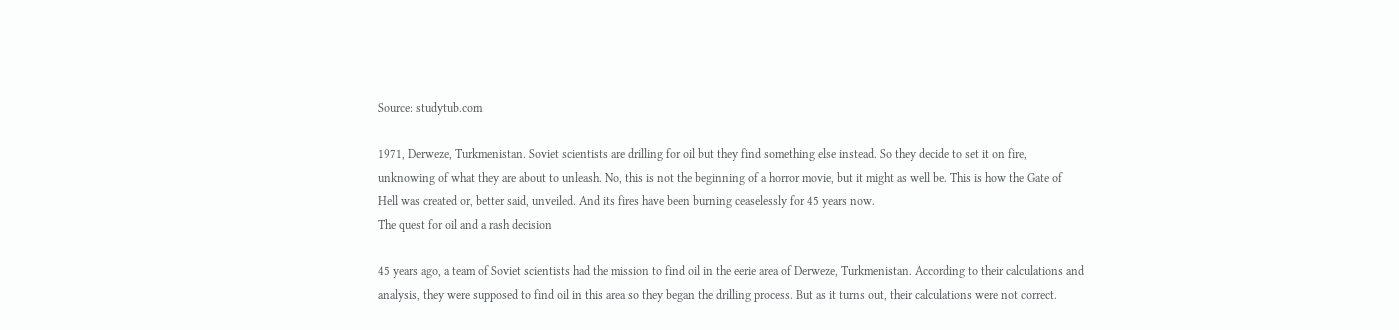Source: studytub.com

1971, Derweze, Turkmenistan. Soviet scientists are drilling for oil but they find something else instead. So they decide to set it on fire, unknowing of what they are about to unleash. No, this is not the beginning of a horror movie, but it might as well be. This is how the Gate of Hell was created or, better said, unveiled. And its fires have been burning ceaselessly for 45 years now.
The quest for oil and a rash decision

45 years ago, a team of Soviet scientists had the mission to find oil in the eerie area of Derweze, Turkmenistan. According to their calculations and analysis, they were supposed to find oil in this area so they began the drilling process. But as it turns out, their calculations were not correct.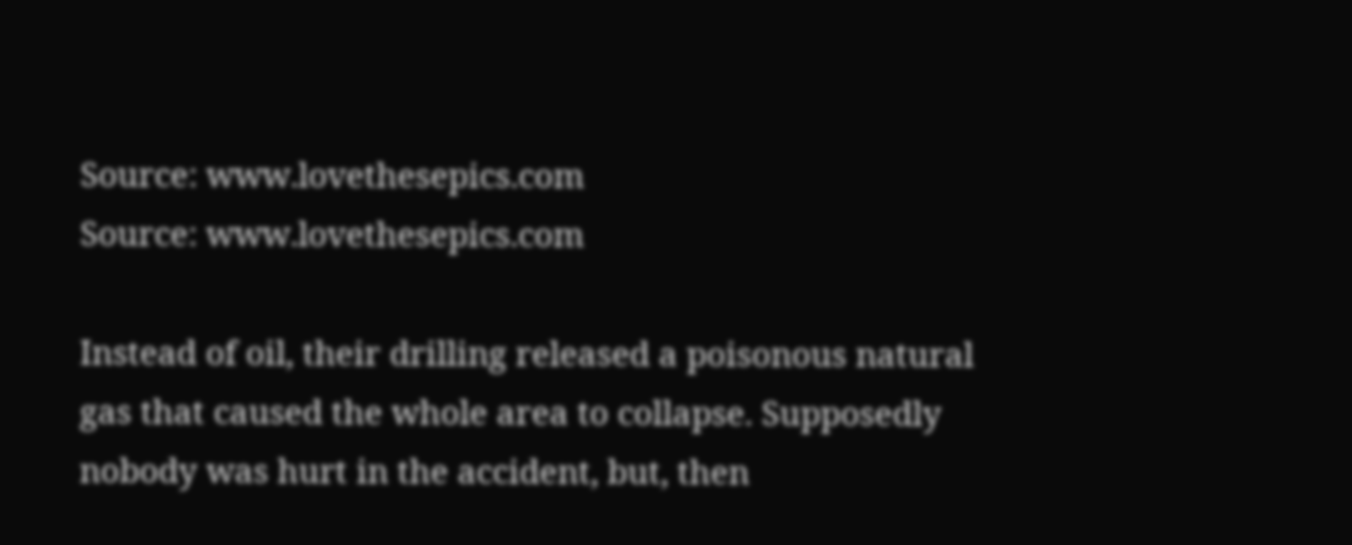Source: www.lovethesepics.com
Source: www.lovethesepics.com

Instead of oil, their drilling released a poisonous natural gas that caused the whole area to collapse. Supposedly nobody was hurt in the accident, but, then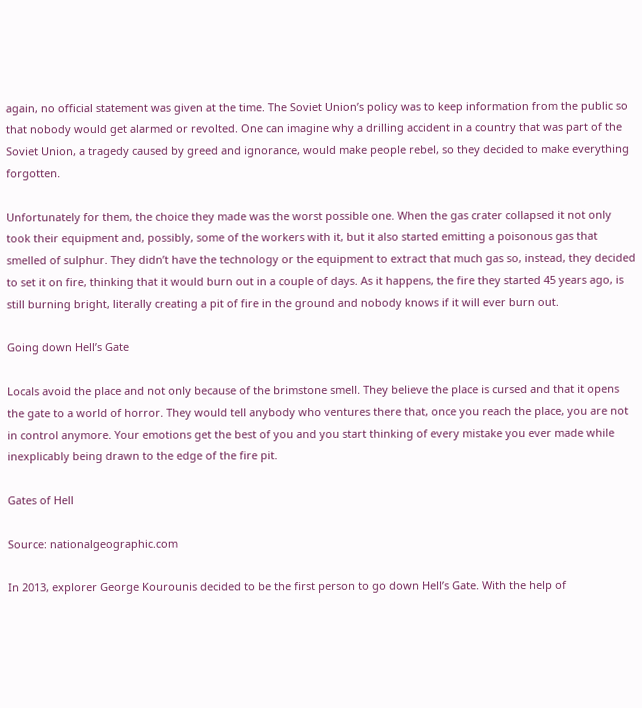again, no official statement was given at the time. The Soviet Union’s policy was to keep information from the public so that nobody would get alarmed or revolted. One can imagine why a drilling accident in a country that was part of the Soviet Union, a tragedy caused by greed and ignorance, would make people rebel, so they decided to make everything forgotten.

Unfortunately for them, the choice they made was the worst possible one. When the gas crater collapsed it not only took their equipment and, possibly, some of the workers with it, but it also started emitting a poisonous gas that smelled of sulphur. They didn’t have the technology or the equipment to extract that much gas so, instead, they decided to set it on fire, thinking that it would burn out in a couple of days. As it happens, the fire they started 45 years ago, is still burning bright, literally creating a pit of fire in the ground and nobody knows if it will ever burn out.

Going down Hell’s Gate

Locals avoid the place and not only because of the brimstone smell. They believe the place is cursed and that it opens the gate to a world of horror. They would tell anybody who ventures there that, once you reach the place, you are not in control anymore. Your emotions get the best of you and you start thinking of every mistake you ever made while inexplicably being drawn to the edge of the fire pit.

Gates of Hell

Source: nationalgeographic.com

In 2013, explorer George Kourounis decided to be the first person to go down Hell’s Gate. With the help of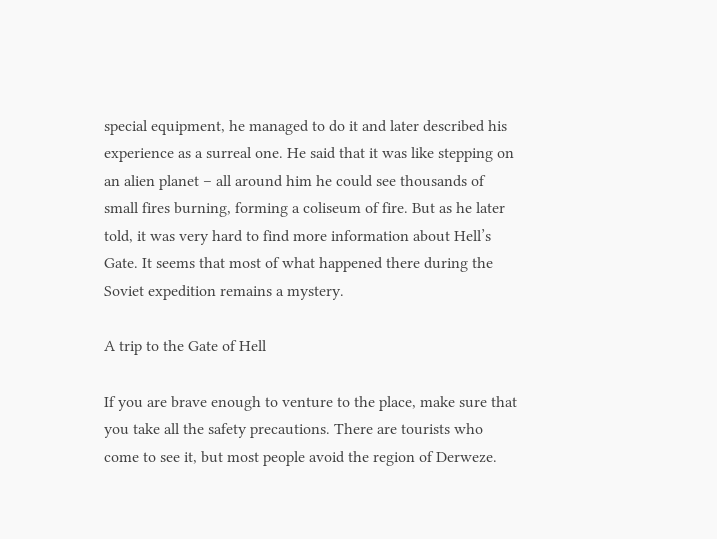special equipment, he managed to do it and later described his experience as a surreal one. He said that it was like stepping on an alien planet – all around him he could see thousands of small fires burning, forming a coliseum of fire. But as he later told, it was very hard to find more information about Hell’s Gate. It seems that most of what happened there during the Soviet expedition remains a mystery.

A trip to the Gate of Hell

If you are brave enough to venture to the place, make sure that you take all the safety precautions. There are tourists who come to see it, but most people avoid the region of Derweze.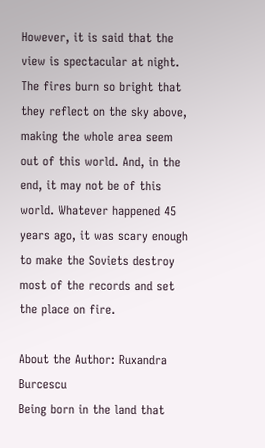However, it is said that the view is spectacular at night. The fires burn so bright that they reflect on the sky above, making the whole area seem out of this world. And, in the end, it may not be of this world. Whatever happened 45 years ago, it was scary enough to make the Soviets destroy most of the records and set the place on fire.

About the Author: Ruxandra Burcescu
Being born in the land that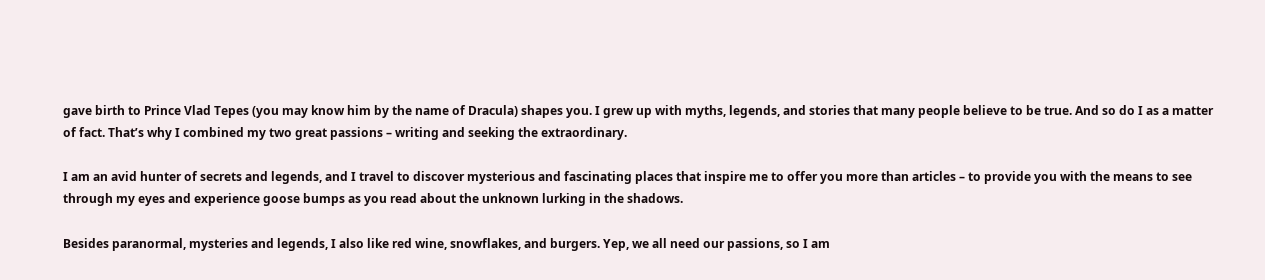gave birth to Prince Vlad Tepes (you may know him by the name of Dracula) shapes you. I grew up with myths, legends, and stories that many people believe to be true. And so do I as a matter of fact. That’s why I combined my two great passions – writing and seeking the extraordinary.

I am an avid hunter of secrets and legends, and I travel to discover mysterious and fascinating places that inspire me to offer you more than articles – to provide you with the means to see through my eyes and experience goose bumps as you read about the unknown lurking in the shadows.

Besides paranormal, mysteries and legends, I also like red wine, snowflakes, and burgers. Yep, we all need our passions, so I am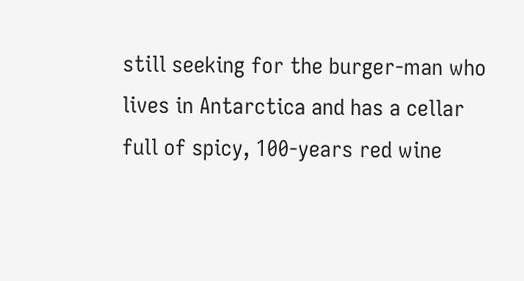still seeking for the burger-man who lives in Antarctica and has a cellar full of spicy, 100-years red wine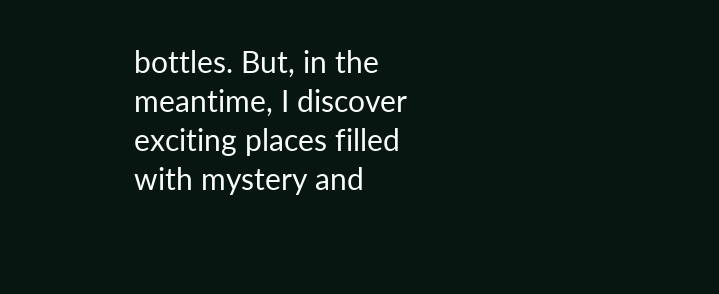bottles. But, in the meantime, I discover exciting places filled with mystery and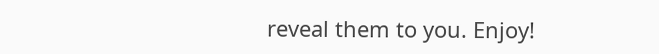reveal them to you. Enjoy!